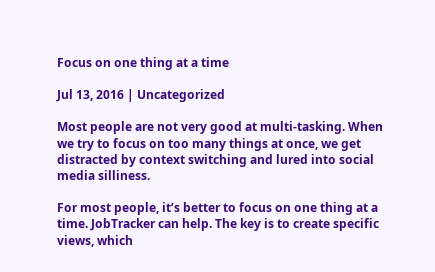Focus on one thing at a time

Jul 13, 2016 | Uncategorized

Most people are not very good at multi-tasking. When we try to focus on too many things at once, we get distracted by context switching and lured into social media silliness.

For most people, it’s better to focus on one thing at a time. JobTracker can help. The key is to create specific views, which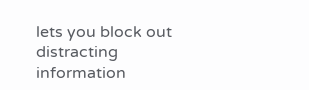lets you block out distracting information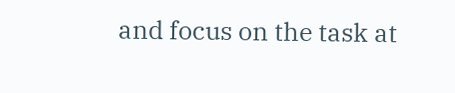and focus on the task at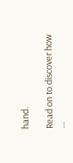hand.

Read on to discover how …